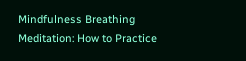Mindfulness Breathing Meditation: How to Practice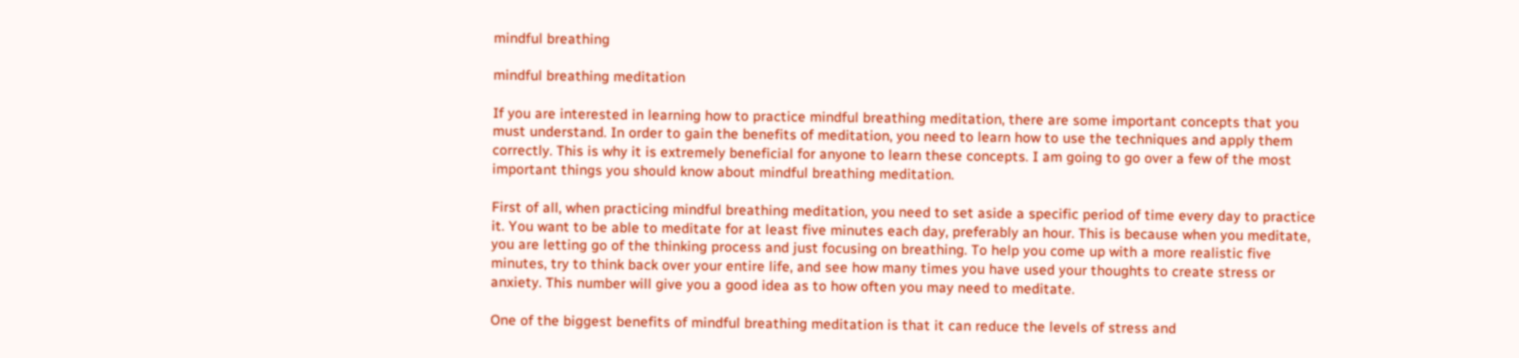mindful breathing

mindful breathing meditation

If you are interested in learning how to practice mindful breathing meditation, there are some important concepts that you must understand. In order to gain the benefits of meditation, you need to learn how to use the techniques and apply them correctly. This is why it is extremely beneficial for anyone to learn these concepts. I am going to go over a few of the most important things you should know about mindful breathing meditation.

First of all, when practicing mindful breathing meditation, you need to set aside a specific period of time every day to practice it. You want to be able to meditate for at least five minutes each day, preferably an hour. This is because when you meditate, you are letting go of the thinking process and just focusing on breathing. To help you come up with a more realistic five minutes, try to think back over your entire life, and see how many times you have used your thoughts to create stress or anxiety. This number will give you a good idea as to how often you may need to meditate.

One of the biggest benefits of mindful breathing meditation is that it can reduce the levels of stress and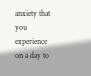anxiety that you experience on a day to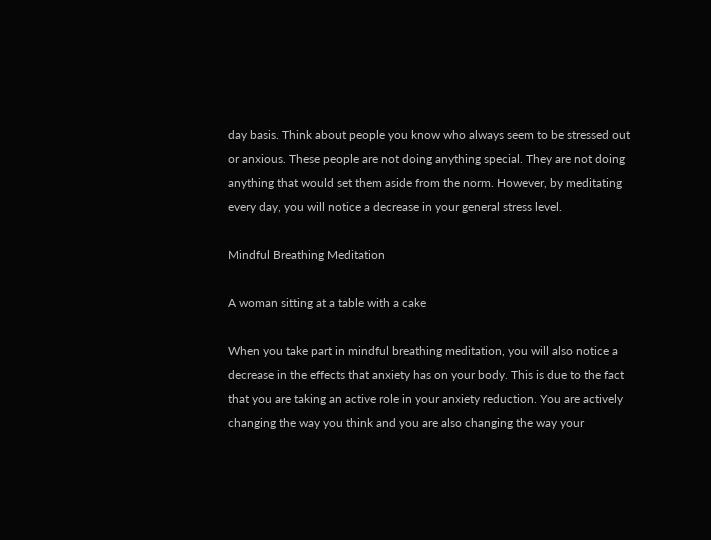day basis. Think about people you know who always seem to be stressed out or anxious. These people are not doing anything special. They are not doing anything that would set them aside from the norm. However, by meditating every day, you will notice a decrease in your general stress level.

Mindful Breathing Meditation

A woman sitting at a table with a cake

When you take part in mindful breathing meditation, you will also notice a decrease in the effects that anxiety has on your body. This is due to the fact that you are taking an active role in your anxiety reduction. You are actively changing the way you think and you are also changing the way your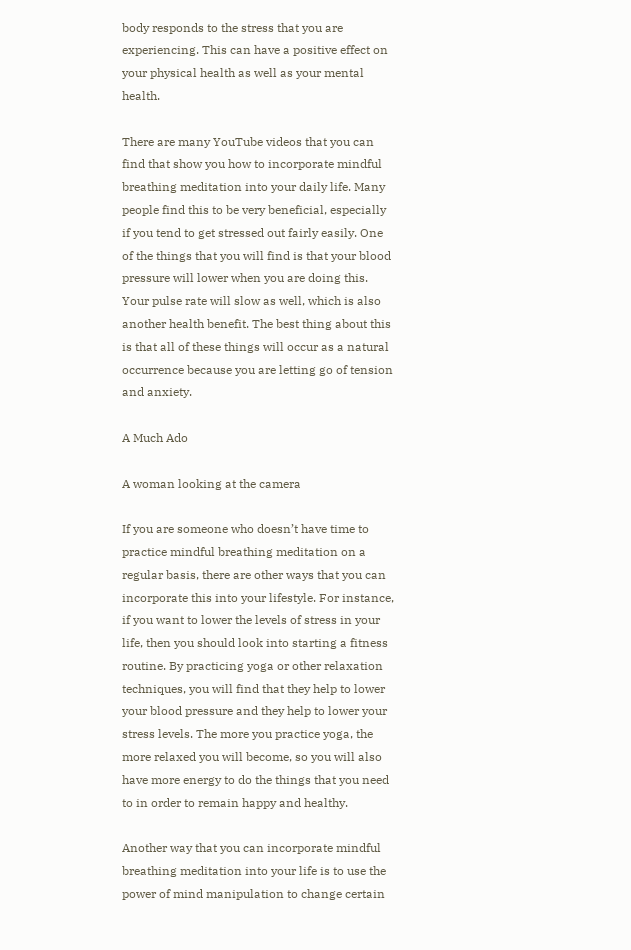body responds to the stress that you are experiencing. This can have a positive effect on your physical health as well as your mental health.

There are many YouTube videos that you can find that show you how to incorporate mindful breathing meditation into your daily life. Many people find this to be very beneficial, especially if you tend to get stressed out fairly easily. One of the things that you will find is that your blood pressure will lower when you are doing this. Your pulse rate will slow as well, which is also another health benefit. The best thing about this is that all of these things will occur as a natural occurrence because you are letting go of tension and anxiety.

A Much Ado

A woman looking at the camera

If you are someone who doesn’t have time to practice mindful breathing meditation on a regular basis, there are other ways that you can incorporate this into your lifestyle. For instance, if you want to lower the levels of stress in your life, then you should look into starting a fitness routine. By practicing yoga or other relaxation techniques, you will find that they help to lower your blood pressure and they help to lower your stress levels. The more you practice yoga, the more relaxed you will become, so you will also have more energy to do the things that you need to in order to remain happy and healthy.

Another way that you can incorporate mindful breathing meditation into your life is to use the power of mind manipulation to change certain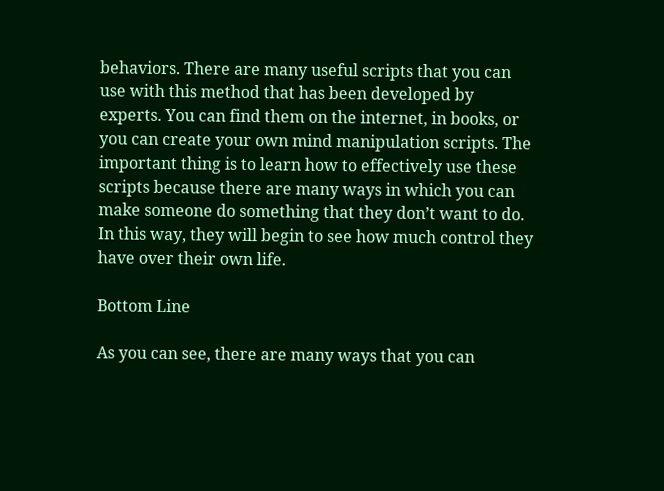behaviors. There are many useful scripts that you can use with this method that has been developed by experts. You can find them on the internet, in books, or you can create your own mind manipulation scripts. The important thing is to learn how to effectively use these scripts because there are many ways in which you can make someone do something that they don’t want to do. In this way, they will begin to see how much control they have over their own life.

Bottom Line

As you can see, there are many ways that you can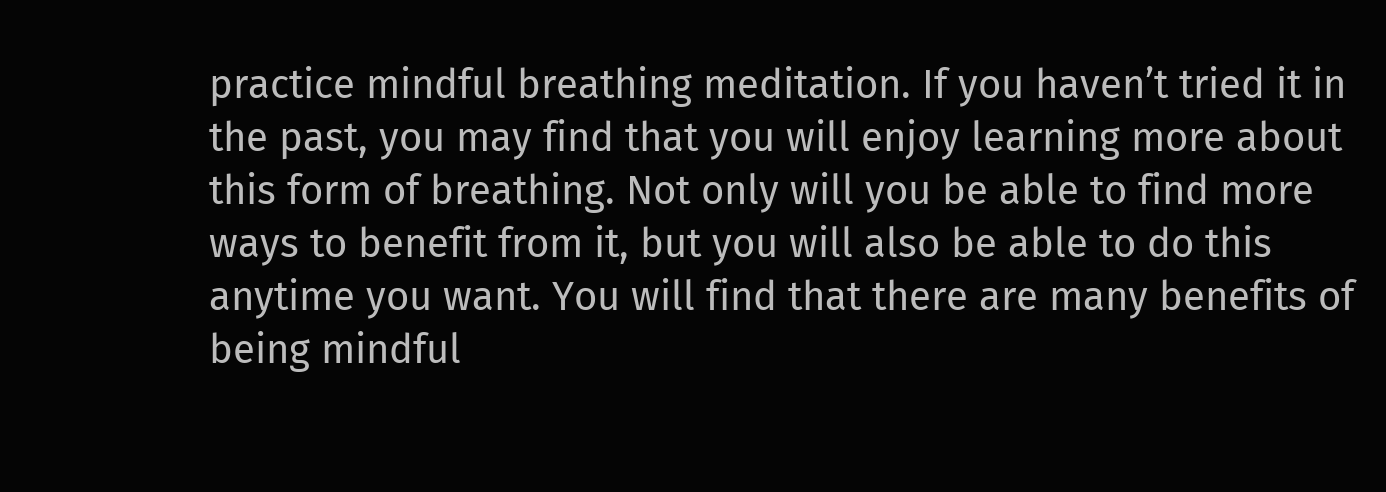practice mindful breathing meditation. If you haven’t tried it in the past, you may find that you will enjoy learning more about this form of breathing. Not only will you be able to find more ways to benefit from it, but you will also be able to do this anytime you want. You will find that there are many benefits of being mindful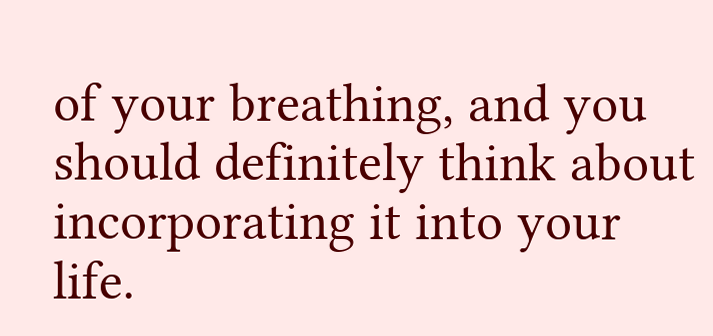of your breathing, and you should definitely think about incorporating it into your life.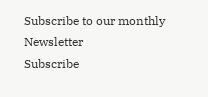Subscribe to our monthly Newsletter
Subscribe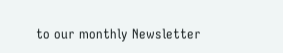to our monthly Newsletter